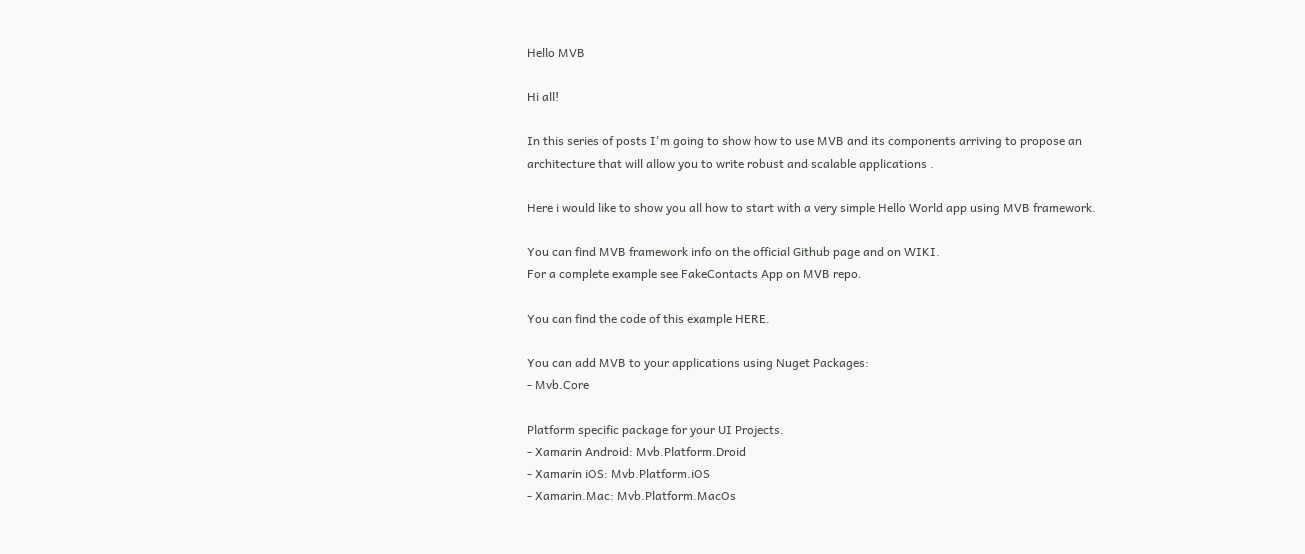Hello MVB

Hi all!

In this series of posts I'm going to show how to use MVB and its components arriving to propose an architecture that will allow you to write robust and scalable applications .

Here i would like to show you all how to start with a very simple Hello World app using MVB framework.

You can find MVB framework info on the official Github page and on WIKI.
For a complete example see FakeContacts App on MVB repo.

You can find the code of this example HERE.

You can add MVB to your applications using Nuget Packages:
- Mvb.Core

Platform specific package for your UI Projects.
- Xamarin Android: Mvb.Platform.Droid
- Xamarin iOS: Mvb.Platform.iOS
- Xamarin.Mac: Mvb.Platform.MacOs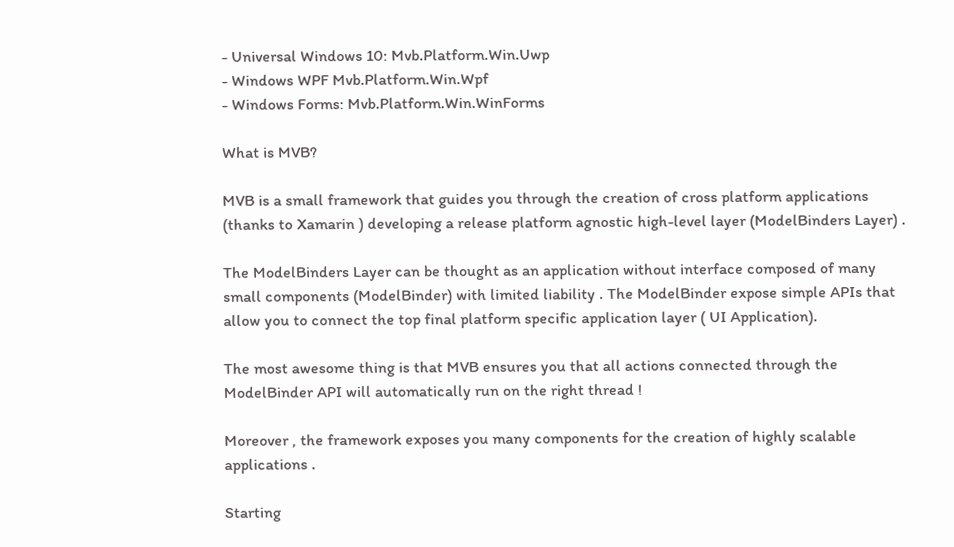- Universal Windows 10: Mvb.Platform.Win.Uwp
- Windows WPF Mvb.Platform.Win.Wpf
- Windows Forms: Mvb.Platform.Win.WinForms

What is MVB?

MVB is a small framework that guides you through the creation of cross platform applications (thanks to Xamarin ) developing a release platform agnostic high-level layer (ModelBinders Layer) .

The ModelBinders Layer can be thought as an application without interface composed of many small components (ModelBinder) with limited liability . The ModelBinder expose simple APIs that allow you to connect the top final platform specific application layer ( UI Application).

The most awesome thing is that MVB ensures you that all actions connected through the ModelBinder API will automatically run on the right thread !

Moreover , the framework exposes you many components for the creation of highly scalable applications .

Starting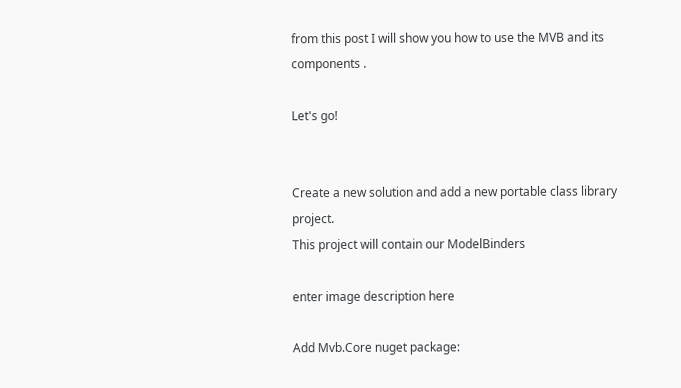from this post I will show you how to use the MVB and its components .

Let's go!


Create a new solution and add a new portable class library project.
This project will contain our ModelBinders

enter image description here

Add Mvb.Core nuget package: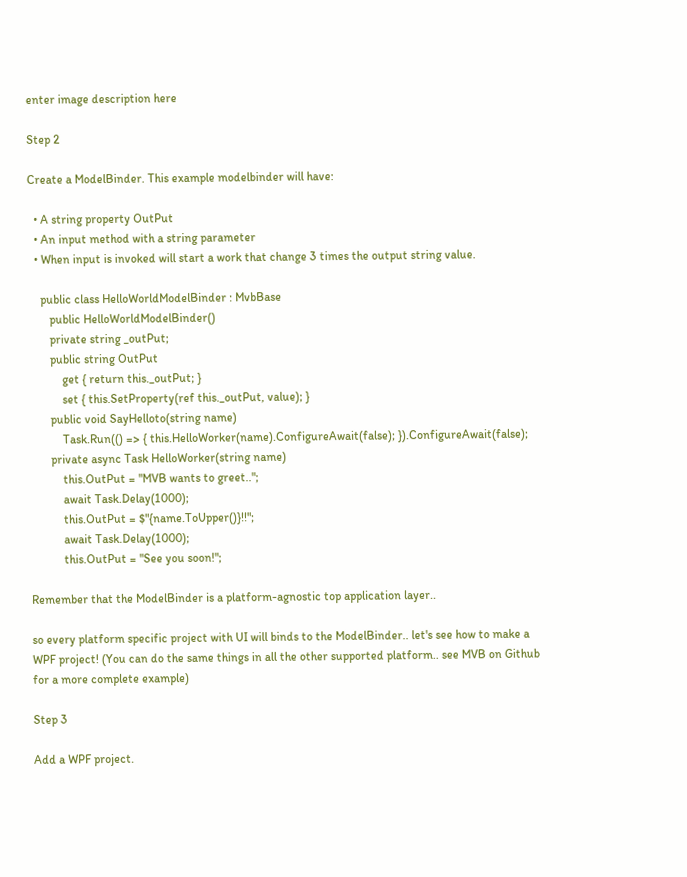enter image description here

Step 2

Create a ModelBinder. This example modelbinder will have:

  • A string property OutPut
  • An input method with a string parameter
  • When input is invoked will start a work that change 3 times the output string value.

    public class HelloWorldModelBinder : MvbBase
       public HelloWorldModelBinder()
       private string _outPut;
       public string OutPut
           get { return this._outPut; }
           set { this.SetProperty(ref this._outPut, value); }
       public void SayHelloto(string name)
           Task.Run(() => { this.HelloWorker(name).ConfigureAwait(false); }).ConfigureAwait(false);
       private async Task HelloWorker(string name)
           this.OutPut = "MVB wants to greet..";
           await Task.Delay(1000);
           this.OutPut = $"{name.ToUpper()}!!";
           await Task.Delay(1000);
           this.OutPut = "See you soon!";

Remember that the ModelBinder is a platform-agnostic top application layer..

so every platform specific project with UI will binds to the ModelBinder.. let's see how to make a WPF project! (You can do the same things in all the other supported platform.. see MVB on Github for a more complete example)

Step 3

Add a WPF project.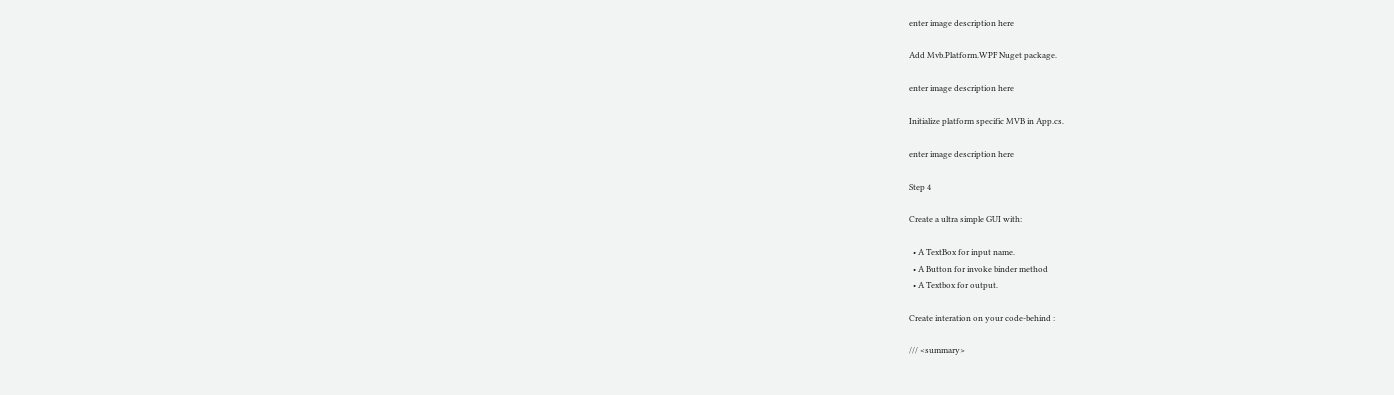enter image description here

Add Mvb.Platform.WPF Nuget package.

enter image description here

Initialize platform specific MVB in App.cs.

enter image description here

Step 4

Create a ultra simple GUI with:

  • A TextBox for input name.
  • A Button for invoke binder method
  • A Textbox for output.

Create interation on your code-behind :

/// <summary>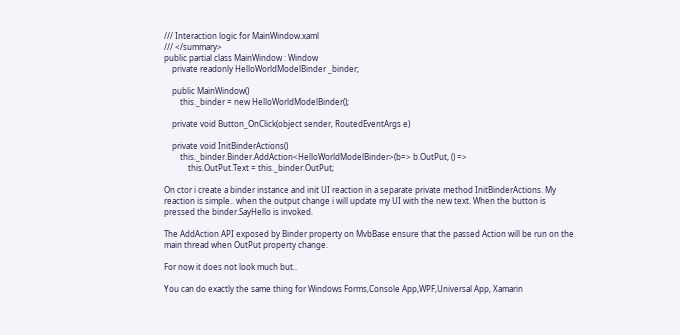/// Interaction logic for MainWindow.xaml
/// </summary>
public partial class MainWindow : Window
    private readonly HelloWorldModelBinder _binder;

    public MainWindow()
        this._binder = new HelloWorldModelBinder();

    private void Button_OnClick(object sender, RoutedEventArgs e)

    private void InitBinderActions()
        this._binder.Binder.AddAction<HelloWorldModelBinder>(b=> b.OutPut, () =>
            this.OutPut.Text = this._binder.OutPut;

On ctor i create a binder instance and init UI reaction in a separate private method InitBinderActions. My reaction is simple.. when the output change i will update my UI with the new text. When the button is pressed the binder.SayHello is invoked.

The AddAction API exposed by Binder property on MvbBase ensure that the passed Action will be run on the main thread when OutPut property change.

For now it does not look much but..

You can do exactly the same thing for Windows Forms,Console App,WPF,Universal App, Xamarin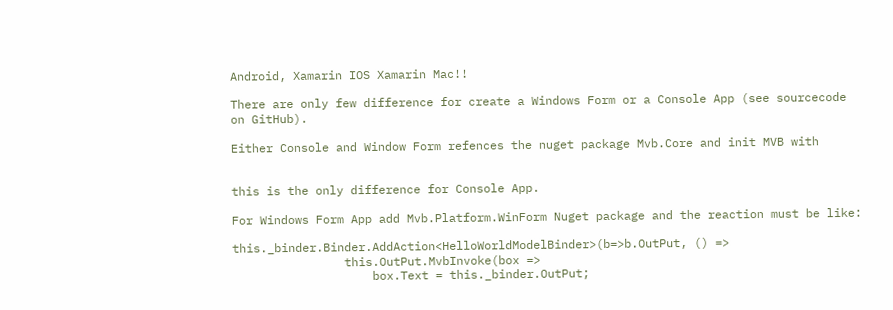Android, Xamarin IOS Xamarin Mac!!

There are only few difference for create a Windows Form or a Console App (see sourcecode on GitHub).

Either Console and Window Form refences the nuget package Mvb.Core and init MVB with


this is the only difference for Console App.

For Windows Form App add Mvb.Platform.WinForm Nuget package and the reaction must be like:

this._binder.Binder.AddAction<HelloWorldModelBinder>(b=>b.OutPut, () =>
                this.OutPut.MvbInvoke(box =>
                    box.Text = this._binder.OutPut;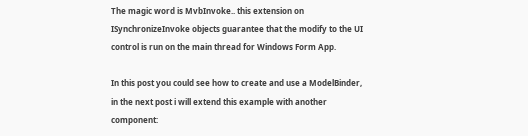The magic word is MvbInvoke.. this extension on ISynchronizeInvoke objects guarantee that the modify to the UI control is run on the main thread for Windows Form App.

In this post you could see how to create and use a ModelBinder, in the next post i will extend this example with another component: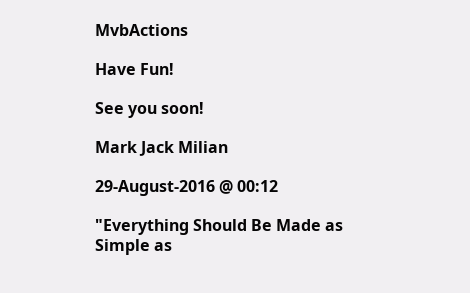MvbActions

Have Fun!

See you soon!

Mark Jack Milian

29-August-2016 @ 00:12

"Everything Should Be Made as Simple as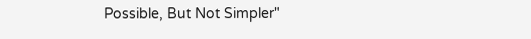Possible, But Not Simpler"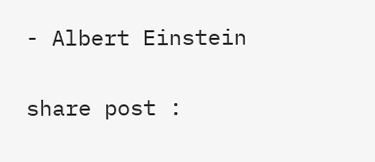- Albert Einstein

share post :